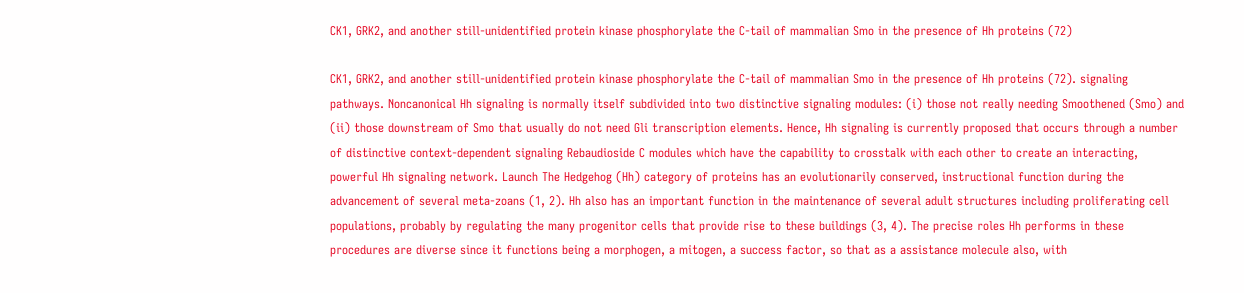CK1, GRK2, and another still-unidentified protein kinase phosphorylate the C-tail of mammalian Smo in the presence of Hh proteins (72)

CK1, GRK2, and another still-unidentified protein kinase phosphorylate the C-tail of mammalian Smo in the presence of Hh proteins (72). signaling pathways. Noncanonical Hh signaling is normally itself subdivided into two distinctive signaling modules: (i) those not really needing Smoothened (Smo) and (ii) those downstream of Smo that usually do not need Gli transcription elements. Hence, Hh signaling is currently proposed that occurs through a number of distinctive context-dependent signaling Rebaudioside C modules which have the capability to crosstalk with each other to create an interacting, powerful Hh signaling network. Launch The Hedgehog (Hh) category of proteins has an evolutionarily conserved, instructional function during the advancement of several meta-zoans (1, 2). Hh also has an important function in the maintenance of several adult structures including proliferating cell populations, probably by regulating the many progenitor cells that provide rise to these buildings (3, 4). The precise roles Hh performs in these procedures are diverse since it functions being a morphogen, a mitogen, a success factor, so that as a assistance molecule also, with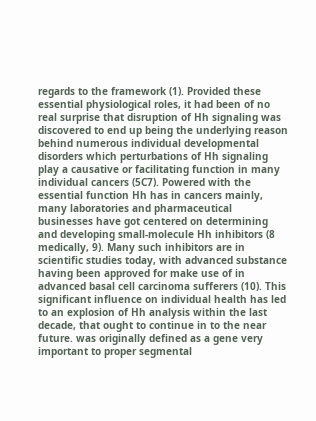regards to the framework (1). Provided these essential physiological roles, it had been of no real surprise that disruption of Hh signaling was discovered to end up being the underlying reason behind numerous individual developmental disorders which perturbations of Hh signaling play a causative or facilitating function in many individual cancers (5C7). Powered with the essential function Hh has in cancers mainly, many laboratories and pharmaceutical businesses have got centered on determining and developing small-molecule Hh inhibitors (8 medically, 9). Many such inhibitors are in scientific studies today, with advanced substance having been approved for make use of in advanced basal cell carcinoma sufferers (10). This significant influence on individual health has led to an explosion of Hh analysis within the last decade, that ought to continue in to the near future. was originally defined as a gene very important to proper segmental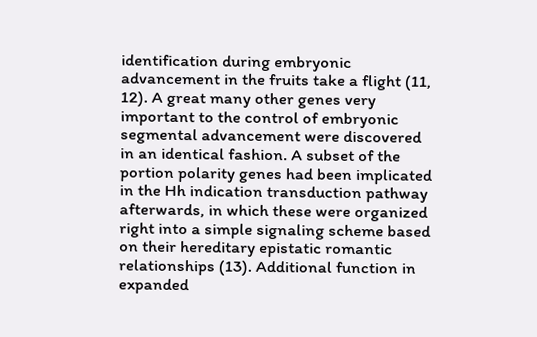identification during embryonic advancement in the fruits take a flight (11, 12). A great many other genes very important to the control of embryonic segmental advancement were discovered in an identical fashion. A subset of the portion polarity genes had been implicated in the Hh indication transduction pathway afterwards, in which these were organized right into a simple signaling scheme based on their hereditary epistatic romantic relationships (13). Additional function in expanded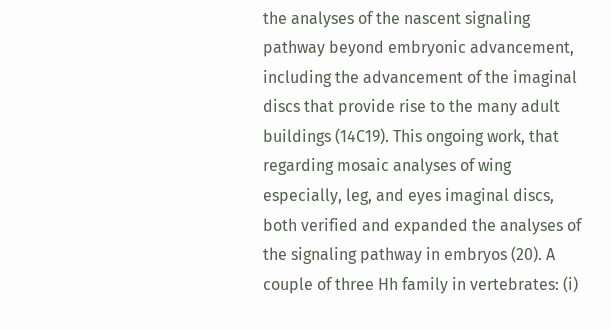the analyses of the nascent signaling pathway beyond embryonic advancement, including the advancement of the imaginal discs that provide rise to the many adult buildings (14C19). This ongoing work, that regarding mosaic analyses of wing especially, leg, and eyes imaginal discs, both verified and expanded the analyses of the signaling pathway in embryos (20). A couple of three Hh family in vertebrates: (i)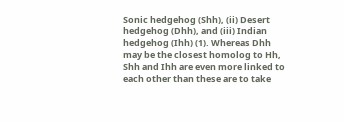Sonic hedgehog (Shh), (ii) Desert hedgehog (Dhh), and (iii) Indian hedgehog (Ihh) (1). Whereas Dhh may be the closest homolog to Hh, Shh and Ihh are even more linked to each other than these are to take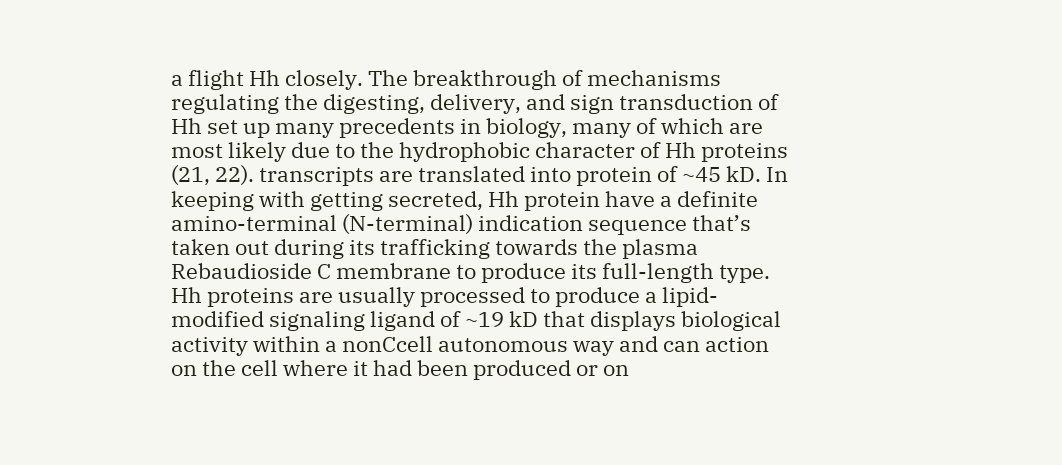a flight Hh closely. The breakthrough of mechanisms regulating the digesting, delivery, and sign transduction of Hh set up many precedents in biology, many of which are most likely due to the hydrophobic character of Hh proteins (21, 22). transcripts are translated into protein of ~45 kD. In keeping with getting secreted, Hh protein have a definite amino-terminal (N-terminal) indication sequence that’s taken out during its trafficking towards the plasma Rebaudioside C membrane to produce its full-length type. Hh proteins are usually processed to produce a lipid-modified signaling ligand of ~19 kD that displays biological activity within a nonCcell autonomous way and can action on the cell where it had been produced or on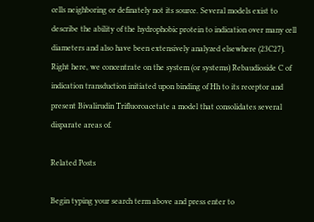cells neighboring or definately not its source. Several models exist to describe the ability of the hydrophobic protein to indication over many cell diameters and also have been extensively analyzed elsewhere (23C27). Right here, we concentrate on the system (or systems) Rebaudioside C of indication transduction initiated upon binding of Hh to its receptor and present Bivalirudin Trifluoroacetate a model that consolidates several disparate areas of.

Related Posts

Begin typing your search term above and press enter to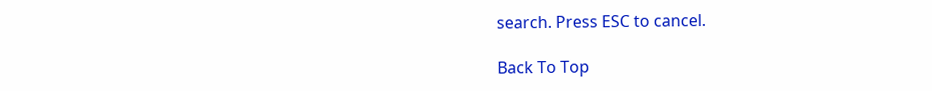search. Press ESC to cancel.

Back To Top